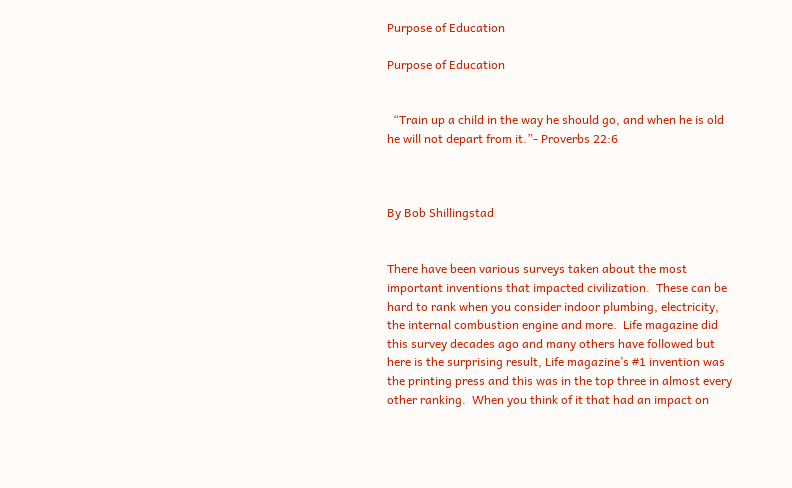Purpose of Education

Purpose of Education


  “Train up a child in the way he should go, and when he is old he will not depart from it.”- Proverbs 22:6



By Bob Shillingstad


There have been various surveys taken about the most important inventions that impacted civilization.  These can be hard to rank when you consider indoor plumbing, electricity, the internal combustion engine and more.  Life magazine did this survey decades ago and many others have followed but here is the surprising result, Life magazine’s #1 invention was the printing press and this was in the top three in almost every other ranking.  When you think of it that had an impact on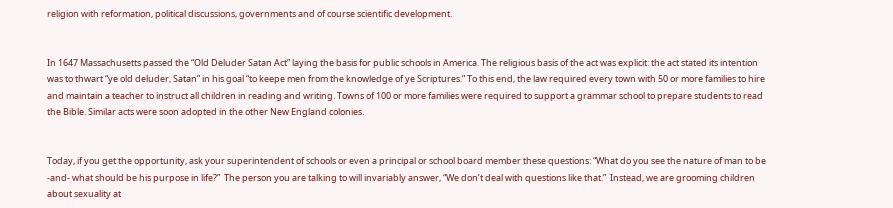religion with reformation, political discussions, governments and of course scientific development.


In 1647 Massachusetts passed the “Old Deluder Satan Act” laying the basis for public schools in America. The religious basis of the act was explicit: the act stated its intention was to thwart “ye old deluder, Satan” in his goal “to keepe men from the knowledge of ye Scriptures.” To this end, the law required every town with 50 or more families to hire and maintain a teacher to instruct all children in reading and writing. Towns of 100 or more families were required to support a grammar school to prepare students to read the Bible. Similar acts were soon adopted in the other New England colonies.


Today, if you get the opportunity, ask your superintendent of schools or even a principal or school board member these questions: “What do you see the nature of man to be -and- what should be his purpose in life?”  The person you are talking to will invariably answer, “We don’t deal with questions like that.”  Instead, we are grooming children about sexuality at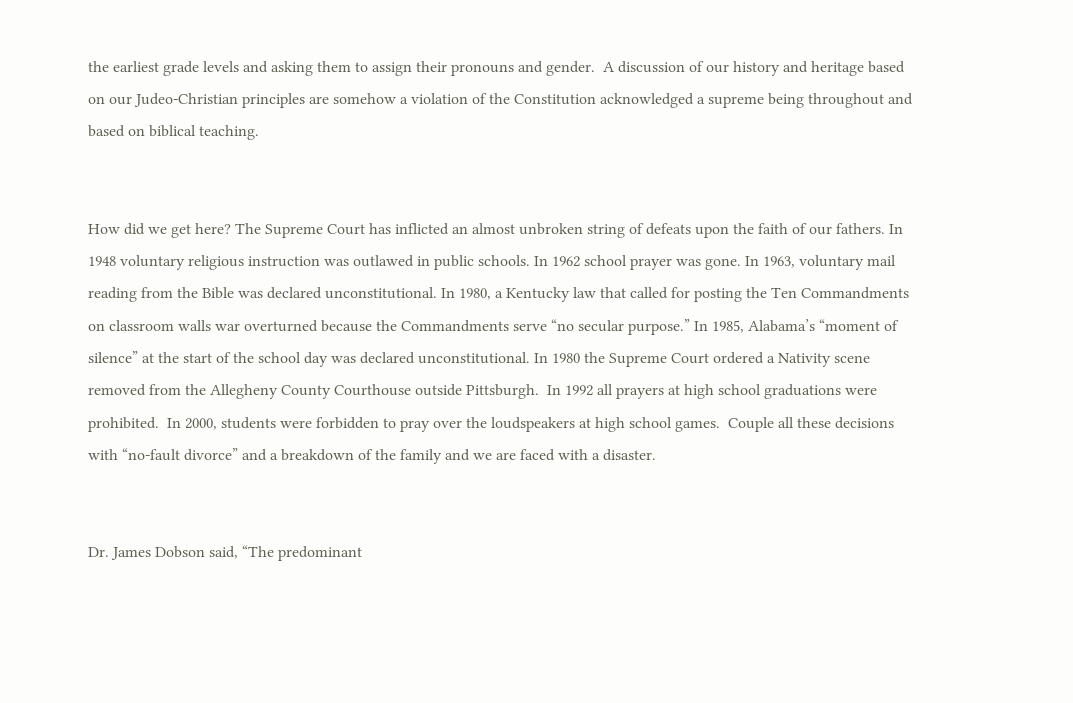the earliest grade levels and asking them to assign their pronouns and gender.  A discussion of our history and heritage based on our Judeo-Christian principles are somehow a violation of the Constitution acknowledged a supreme being throughout and based on biblical teaching.


How did we get here? The Supreme Court has inflicted an almost unbroken string of defeats upon the faith of our fathers. In 1948 voluntary religious instruction was outlawed in public schools. In 1962 school prayer was gone. In 1963, voluntary mail reading from the Bible was declared unconstitutional. In 1980, a Kentucky law that called for posting the Ten Commandments on classroom walls war overturned because the Commandments serve “no secular purpose.” In 1985, Alabama’s “moment of silence” at the start of the school day was declared unconstitutional. In 1980 the Supreme Court ordered a Nativity scene removed from the Allegheny County Courthouse outside Pittsburgh.  In 1992 all prayers at high school graduations were prohibited.  In 2000, students were forbidden to pray over the loudspeakers at high school games.  Couple all these decisions with “no-fault divorce” and a breakdown of the family and we are faced with a disaster.


Dr. James Dobson said, “The predominant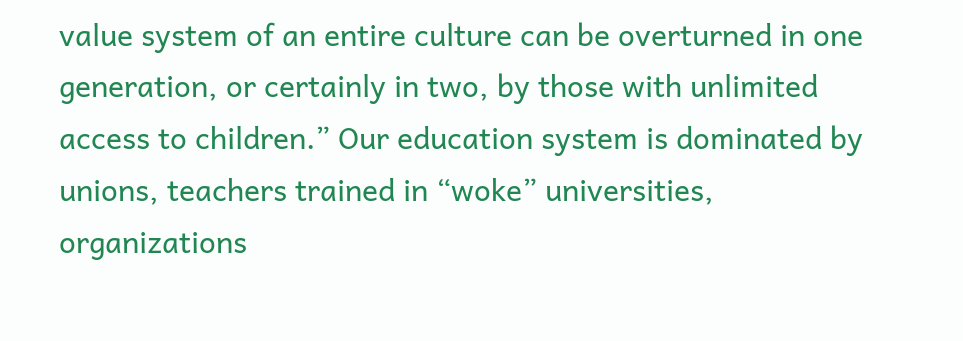value system of an entire culture can be overturned in one generation, or certainly in two, by those with unlimited access to children.” Our education system is dominated by unions, teachers trained in “woke” universities, organizations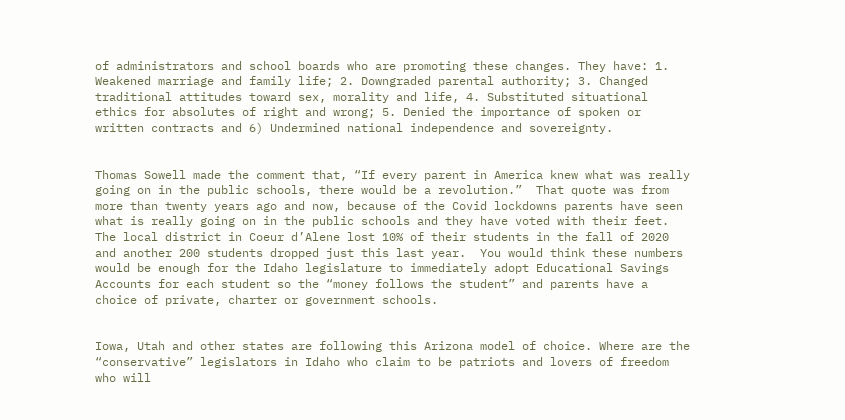of administrators and school boards who are promoting these changes. They have: 1. Weakened marriage and family life; 2. Downgraded parental authority; 3. Changed traditional attitudes toward sex, morality and life, 4. Substituted situational ethics for absolutes of right and wrong; 5. Denied the importance of spoken or written contracts and 6) Undermined national independence and sovereignty.


Thomas Sowell made the comment that, “If every parent in America knew what was really going on in the public schools, there would be a revolution.”  That quote was from more than twenty years ago and now, because of the Covid lockdowns parents have seen what is really going on in the public schools and they have voted with their feet.  The local district in Coeur d’Alene lost 10% of their students in the fall of 2020 and another 200 students dropped just this last year.  You would think these numbers would be enough for the Idaho legislature to immediately adopt Educational Savings Accounts for each student so the “money follows the student” and parents have a choice of private, charter or government schools.


Iowa, Utah and other states are following this Arizona model of choice. Where are the “conservative” legislators in Idaho who claim to be patriots and lovers of freedom who will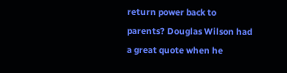return power back to parents? Douglas Wilson had a great quote when he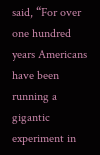said, “For over one hundred years Americans have been running a gigantic experiment in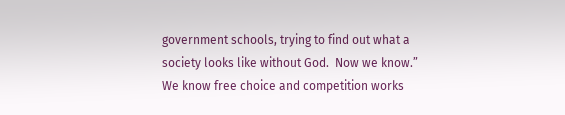government schools, trying to find out what a society looks like without God.  Now we know.”  We know free choice and competition works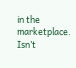in the marketplace. Isn’t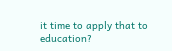it time to apply that to education?